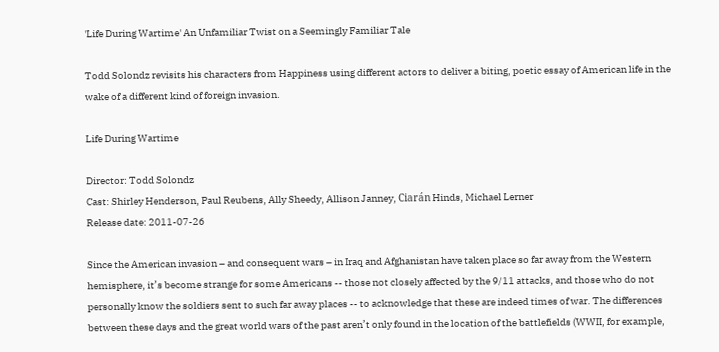'Life During Wartime' An Unfamiliar Twist on a Seemingly Familiar Tale

Todd Solondz revisits his characters from Happiness using different actors to deliver a biting, poetic essay of American life in the wake of a different kind of foreign invasion.

Life During Wartime

Director: Todd Solondz
Cast: Shirley Henderson, Paul Reubens, Ally Sheedy, Allison Janney, Ciarán Hinds, Michael Lerner
Release date: 2011-07-26

Since the American invasion – and consequent wars – in Iraq and Afghanistan have taken place so far away from the Western hemisphere, it’s become strange for some Americans -- those not closely affected by the 9/11 attacks, and those who do not personally know the soldiers sent to such far away places -- to acknowledge that these are indeed times of war. The differences between these days and the great world wars of the past aren’t only found in the location of the battlefields (WWII, for example,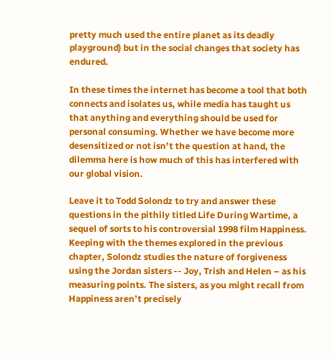pretty much used the entire planet as its deadly playground) but in the social changes that society has endured.

In these times the internet has become a tool that both connects and isolates us, while media has taught us that anything and everything should be used for personal consuming. Whether we have become more desensitized or not isn’t the question at hand, the dilemma here is how much of this has interfered with our global vision.

Leave it to Todd Solondz to try and answer these questions in the pithily titled Life During Wartime, a sequel of sorts to his controversial 1998 film Happiness. Keeping with the themes explored in the previous chapter, Solondz studies the nature of forgiveness using the Jordan sisters -- Joy, Trish and Helen – as his measuring points. The sisters, as you might recall from Happiness aren’t precisely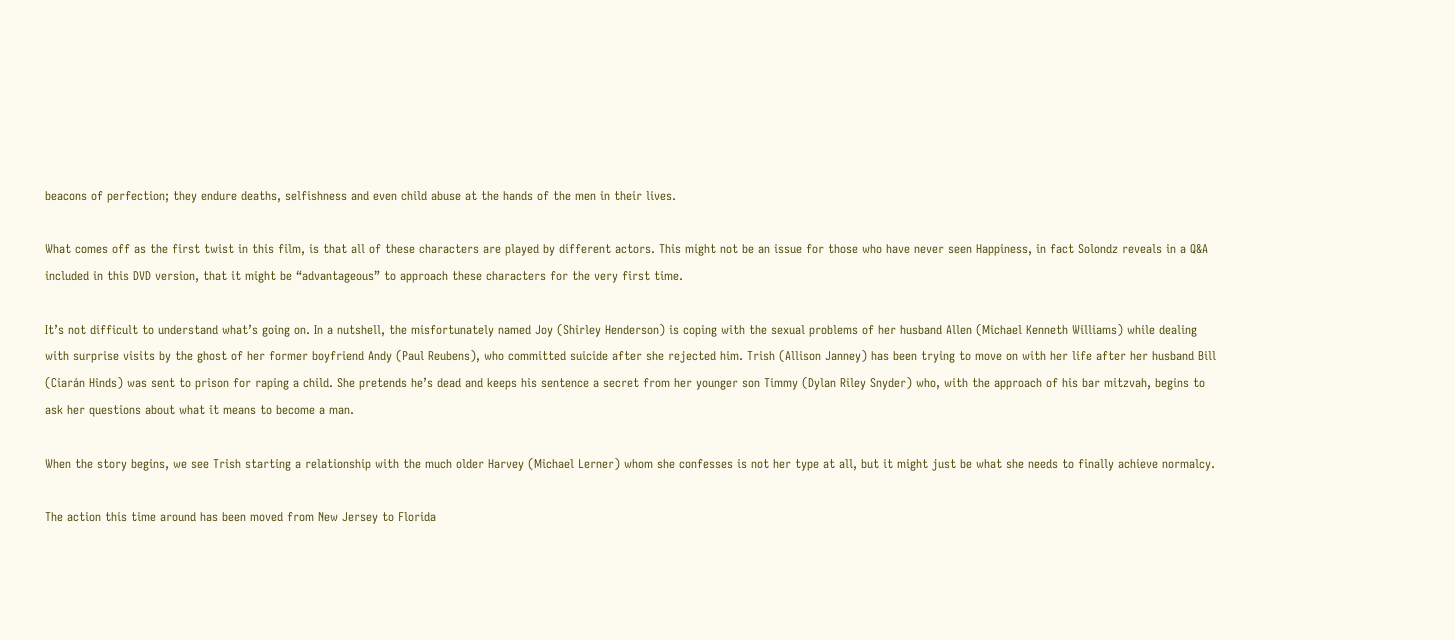beacons of perfection; they endure deaths, selfishness and even child abuse at the hands of the men in their lives.

What comes off as the first twist in this film, is that all of these characters are played by different actors. This might not be an issue for those who have never seen Happiness, in fact Solondz reveals in a Q&A included in this DVD version, that it might be “advantageous” to approach these characters for the very first time.

It’s not difficult to understand what’s going on. In a nutshell, the misfortunately named Joy (Shirley Henderson) is coping with the sexual problems of her husband Allen (Michael Kenneth Williams) while dealing with surprise visits by the ghost of her former boyfriend Andy (Paul Reubens), who committed suicide after she rejected him. Trish (Allison Janney) has been trying to move on with her life after her husband Bill (Ciarán Hinds) was sent to prison for raping a child. She pretends he’s dead and keeps his sentence a secret from her younger son Timmy (Dylan Riley Snyder) who, with the approach of his bar mitzvah, begins to ask her questions about what it means to become a man.

When the story begins, we see Trish starting a relationship with the much older Harvey (Michael Lerner) whom she confesses is not her type at all, but it might just be what she needs to finally achieve normalcy.

The action this time around has been moved from New Jersey to Florida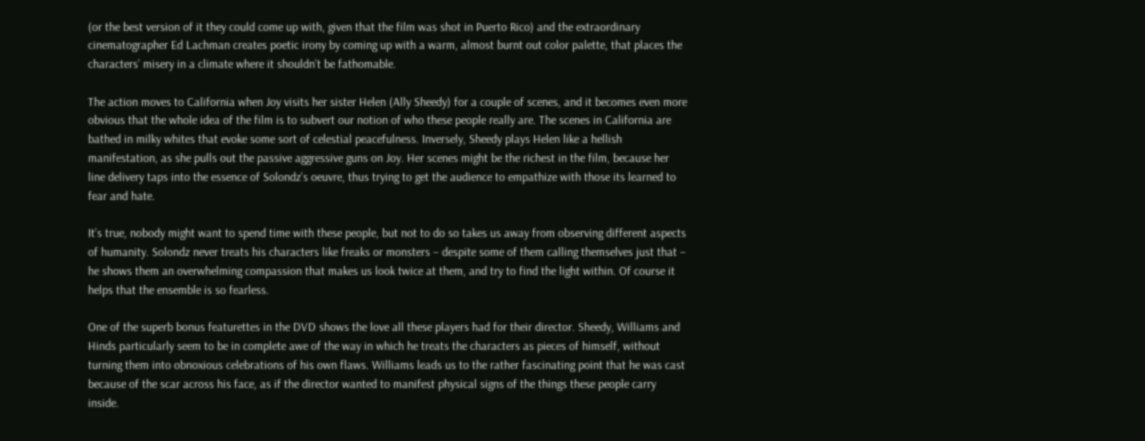(or the best version of it they could come up with, given that the film was shot in Puerto Rico) and the extraordinary cinematographer Ed Lachman creates poetic irony by coming up with a warm, almost burnt out color palette, that places the characters’ misery in a climate where it shouldn’t be fathomable.

The action moves to California when Joy visits her sister Helen (Ally Sheedy) for a couple of scenes, and it becomes even more obvious that the whole idea of the film is to subvert our notion of who these people really are. The scenes in California are bathed in milky whites that evoke some sort of celestial peacefulness. Inversely, Sheedy plays Helen like a hellish manifestation, as she pulls out the passive aggressive guns on Joy. Her scenes might be the richest in the film, because her line delivery taps into the essence of Solondz’s oeuvre, thus trying to get the audience to empathize with those its learned to fear and hate.

It’s true, nobody might want to spend time with these people, but not to do so takes us away from observing different aspects of humanity. Solondz never treats his characters like freaks or monsters – despite some of them calling themselves just that – he shows them an overwhelming compassion that makes us look twice at them, and try to find the light within. Of course it helps that the ensemble is so fearless.

One of the superb bonus featurettes in the DVD shows the love all these players had for their director. Sheedy, Williams and Hinds particularly seem to be in complete awe of the way in which he treats the characters as pieces of himself, without turning them into obnoxious celebrations of his own flaws. Williams leads us to the rather fascinating point that he was cast because of the scar across his face, as if the director wanted to manifest physical signs of the things these people carry inside.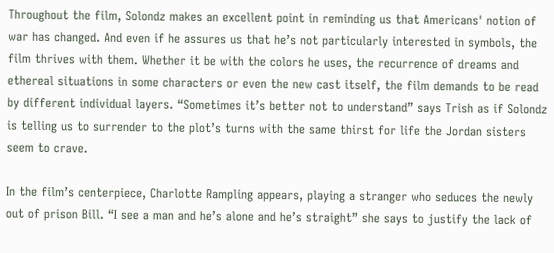Throughout the film, Solondz makes an excellent point in reminding us that Americans' notion of war has changed. And even if he assures us that he’s not particularly interested in symbols, the film thrives with them. Whether it be with the colors he uses, the recurrence of dreams and ethereal situations in some characters or even the new cast itself, the film demands to be read by different individual layers. “Sometimes it’s better not to understand” says Trish as if Solondz is telling us to surrender to the plot’s turns with the same thirst for life the Jordan sisters seem to crave.

In the film’s centerpiece, Charlotte Rampling appears, playing a stranger who seduces the newly out of prison Bill. “I see a man and he’s alone and he’s straight” she says to justify the lack of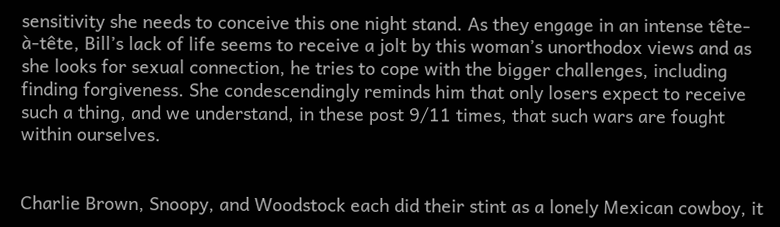sensitivity she needs to conceive this one night stand. As they engage in an intense tête-à-tête, Bill’s lack of life seems to receive a jolt by this woman’s unorthodox views and as she looks for sexual connection, he tries to cope with the bigger challenges, including finding forgiveness. She condescendingly reminds him that only losers expect to receive such a thing, and we understand, in these post 9/11 times, that such wars are fought within ourselves.


Charlie Brown, Snoopy, and Woodstock each did their stint as a lonely Mexican cowboy, it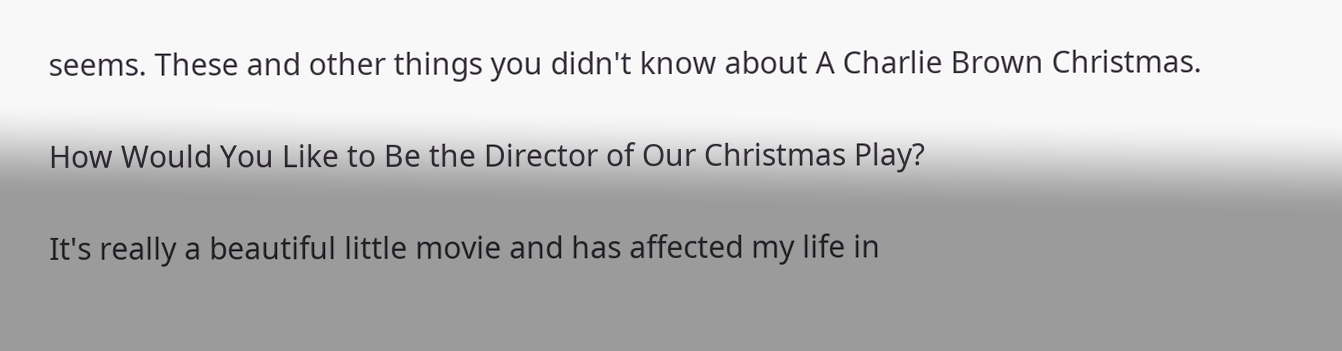seems. These and other things you didn't know about A Charlie Brown Christmas.

How Would You Like to Be the Director of Our Christmas Play?

It's really a beautiful little movie and has affected my life in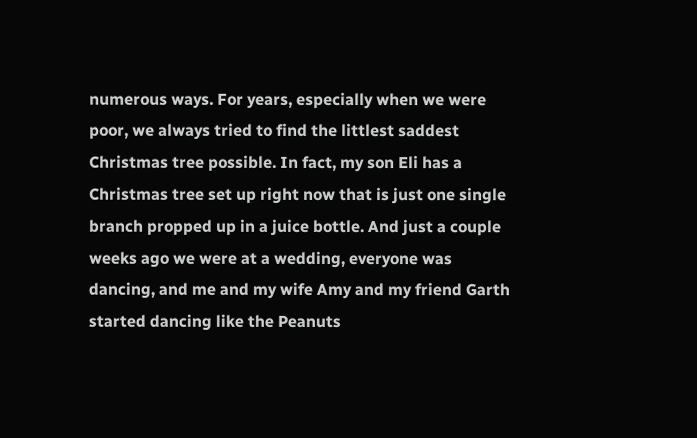numerous ways. For years, especially when we were poor, we always tried to find the littlest saddest Christmas tree possible. In fact, my son Eli has a Christmas tree set up right now that is just one single branch propped up in a juice bottle. And just a couple weeks ago we were at a wedding, everyone was dancing, and me and my wife Amy and my friend Garth started dancing like the Peanuts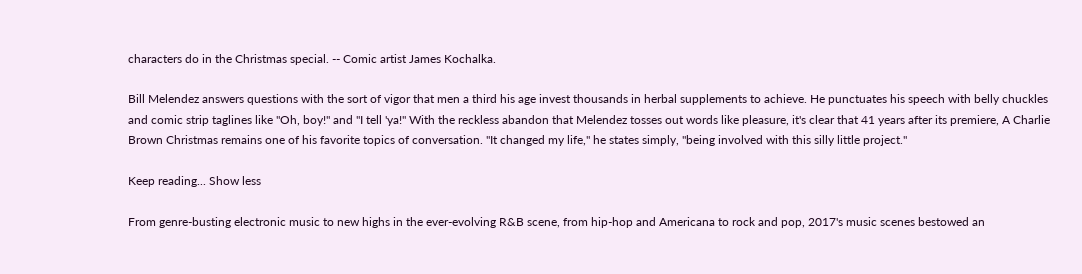characters do in the Christmas special. -- Comic artist James Kochalka.

Bill Melendez answers questions with the sort of vigor that men a third his age invest thousands in herbal supplements to achieve. He punctuates his speech with belly chuckles and comic strip taglines like "Oh, boy!" and "I tell 'ya!" With the reckless abandon that Melendez tosses out words like pleasure, it's clear that 41 years after its premiere, A Charlie Brown Christmas remains one of his favorite topics of conversation. "It changed my life," he states simply, "being involved with this silly little project."

Keep reading... Show less

From genre-busting electronic music to new highs in the ever-evolving R&B scene, from hip-hop and Americana to rock and pop, 2017's music scenes bestowed an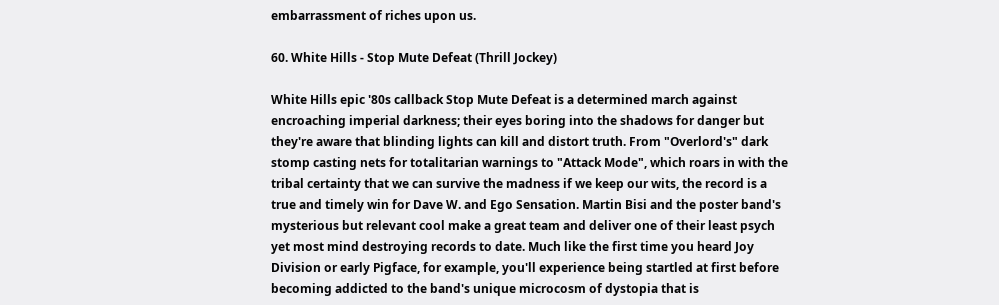embarrassment of riches upon us.

60. White Hills - Stop Mute Defeat (Thrill Jockey)

White Hills epic '80s callback Stop Mute Defeat is a determined march against encroaching imperial darkness; their eyes boring into the shadows for danger but they're aware that blinding lights can kill and distort truth. From "Overlord's" dark stomp casting nets for totalitarian warnings to "Attack Mode", which roars in with the tribal certainty that we can survive the madness if we keep our wits, the record is a true and timely win for Dave W. and Ego Sensation. Martin Bisi and the poster band's mysterious but relevant cool make a great team and deliver one of their least psych yet most mind destroying records to date. Much like the first time you heard Joy Division or early Pigface, for example, you'll experience being startled at first before becoming addicted to the band's unique microcosm of dystopia that is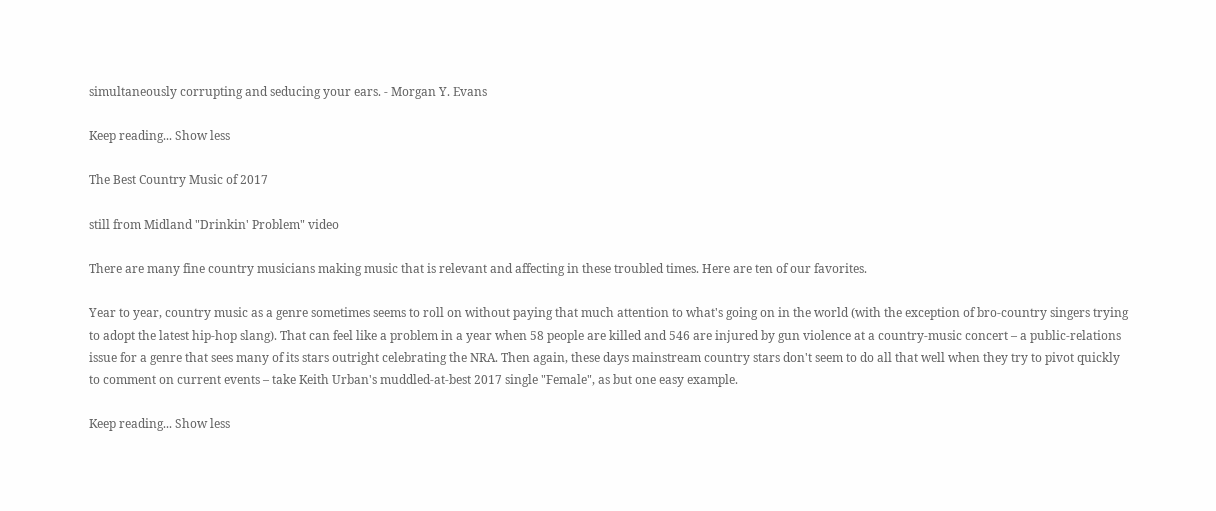simultaneously corrupting and seducing your ears. - Morgan Y. Evans

Keep reading... Show less

The Best Country Music of 2017

still from Midland "Drinkin' Problem" video

There are many fine country musicians making music that is relevant and affecting in these troubled times. Here are ten of our favorites.

Year to year, country music as a genre sometimes seems to roll on without paying that much attention to what's going on in the world (with the exception of bro-country singers trying to adopt the latest hip-hop slang). That can feel like a problem in a year when 58 people are killed and 546 are injured by gun violence at a country-music concert – a public-relations issue for a genre that sees many of its stars outright celebrating the NRA. Then again, these days mainstream country stars don't seem to do all that well when they try to pivot quickly to comment on current events – take Keith Urban's muddled-at-best 2017 single "Female", as but one easy example.

Keep reading... Show less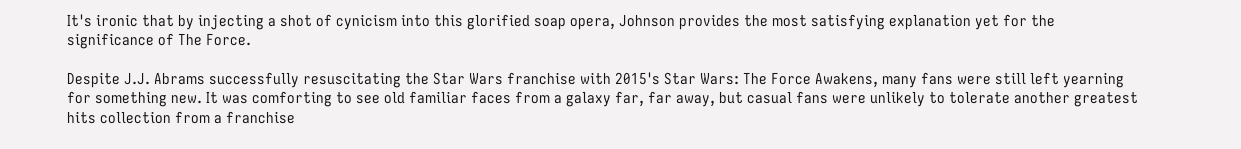It's ironic that by injecting a shot of cynicism into this glorified soap opera, Johnson provides the most satisfying explanation yet for the significance of The Force.

Despite J.J. Abrams successfully resuscitating the Star Wars franchise with 2015's Star Wars: The Force Awakens, many fans were still left yearning for something new. It was comforting to see old familiar faces from a galaxy far, far away, but casual fans were unlikely to tolerate another greatest hits collection from a franchise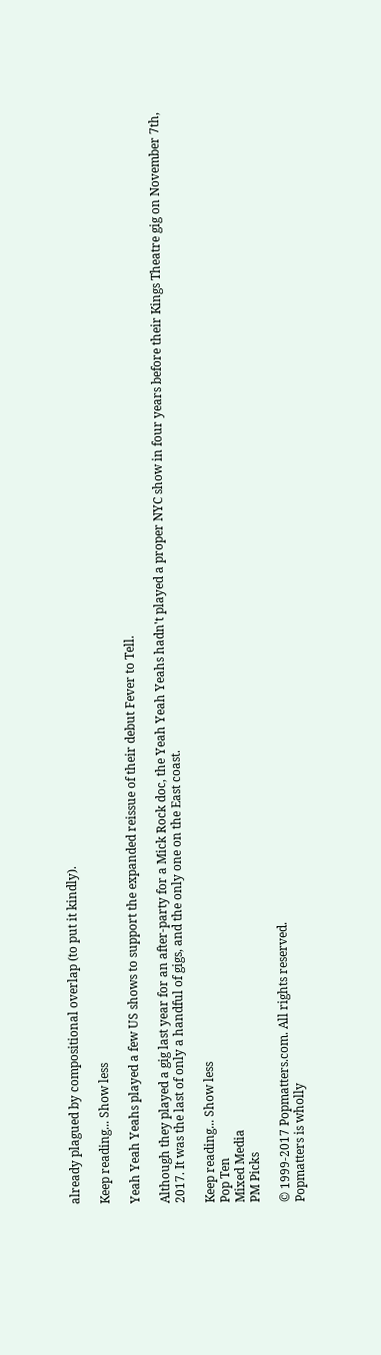already plagued by compositional overlap (to put it kindly).

Keep reading... Show less

Yeah Yeah Yeahs played a few US shows to support the expanded reissue of their debut Fever to Tell.

Although they played a gig last year for an after-party for a Mick Rock doc, the Yeah Yeah Yeahs hadn't played a proper NYC show in four years before their Kings Theatre gig on November 7th, 2017. It was the last of only a handful of gigs, and the only one on the East coast.

Keep reading... Show less
Pop Ten
Mixed Media
PM Picks

© 1999-2017 Popmatters.com. All rights reserved.
Popmatters is wholly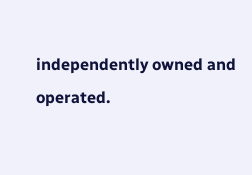independently owned and operated.